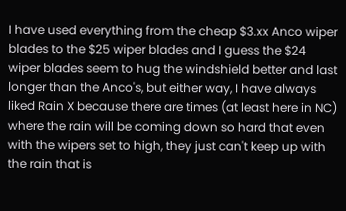I have used everything from the cheap $3.xx Anco wiper blades to the $25 wiper blades and I guess the $24 wiper blades seem to hug the windshield better and last longer than the Anco's, but either way, I have always liked Rain X because there are times (at least here in NC) where the rain will be coming down so hard that even with the wipers set to high, they just can't keep up with the rain that is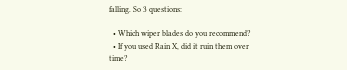falling. So 3 questions:

  • Which wiper blades do you recommend?
  • If you used Rain X, did it ruin them over time?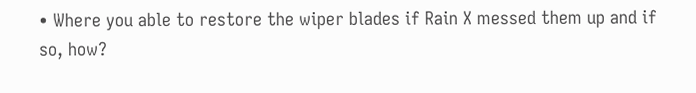• Where you able to restore the wiper blades if Rain X messed them up and if so, how?